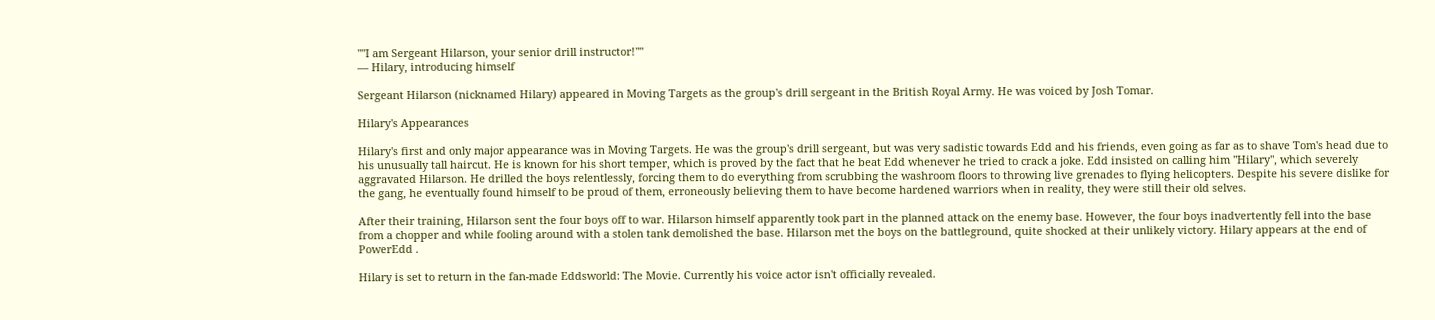""I am Sergeant Hilarson, your senior drill instructor!""
— Hilary, introducing himself

Sergeant Hilarson (nicknamed Hilary) appeared in Moving Targets as the group's drill sergeant in the British Royal Army. He was voiced by Josh Tomar.

Hilary's Appearances

Hilary's first and only major appearance was in Moving Targets. He was the group's drill sergeant, but was very sadistic towards Edd and his friends, even going as far as to shave Tom's head due to his unusually tall haircut. He is known for his short temper, which is proved by the fact that he beat Edd whenever he tried to crack a joke. Edd insisted on calling him "Hilary", which severely aggravated Hilarson. He drilled the boys relentlessly, forcing them to do everything from scrubbing the washroom floors to throwing live grenades to flying helicopters. Despite his severe dislike for the gang, he eventually found himself to be proud of them, erroneously believing them to have become hardened warriors when in reality, they were still their old selves.

After their training, Hilarson sent the four boys off to war. Hilarson himself apparently took part in the planned attack on the enemy base. However, the four boys inadvertently fell into the base from a chopper and while fooling around with a stolen tank demolished the base. Hilarson met the boys on the battleground, quite shocked at their unlikely victory. Hilary appears at the end of PowerEdd .

Hilary is set to return in the fan-made Eddsworld: The Movie. Currently his voice actor isn't officially revealed.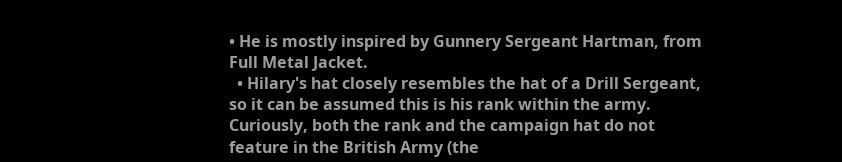• He is mostly inspired by Gunnery Sergeant Hartman, from Full Metal Jacket.
  • Hilary's hat closely resembles the hat of a Drill Sergeant, so it can be assumed this is his rank within the army. Curiously, both the rank and the campaign hat do not feature in the British Army (the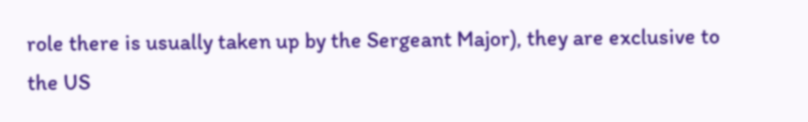role there is usually taken up by the Sergeant Major), they are exclusive to the US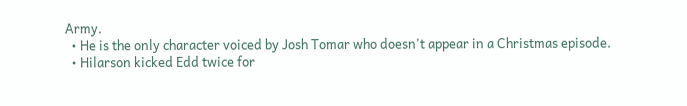Army.
  • He is the only character voiced by Josh Tomar who doesn't appear in a Christmas episode.
  • Hilarson kicked Edd twice for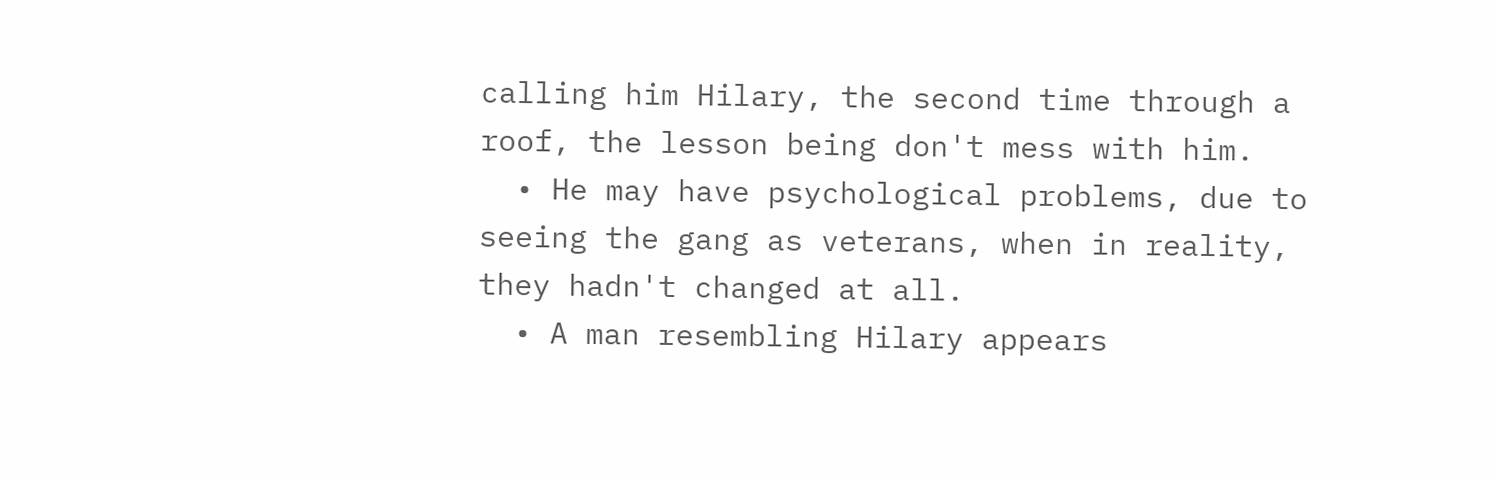calling him Hilary, the second time through a roof, the lesson being don't mess with him.
  • He may have psychological problems, due to seeing the gang as veterans, when in reality, they hadn't changed at all.
  • A man resembling Hilary appears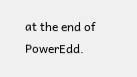at the end of PowerEdd.